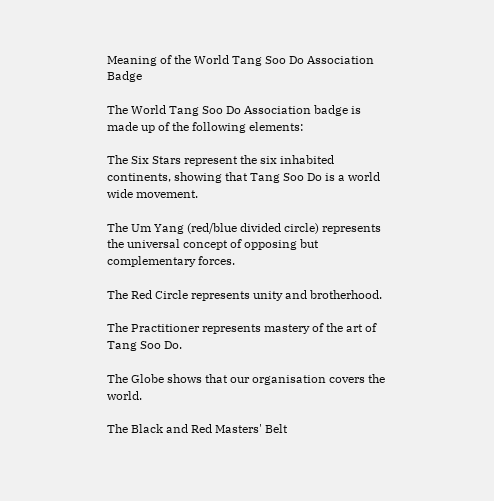Meaning of the World Tang Soo Do Association Badge

The World Tang Soo Do Association badge is made up of the following elements:

The Six Stars represent the six inhabited continents, showing that Tang Soo Do is a world wide movement.

The Um Yang (red/blue divided circle) represents the universal concept of opposing but complementary forces.

The Red Circle represents unity and brotherhood.

The Practitioner represents mastery of the art of Tang Soo Do.

The Globe shows that our organisation covers the world.

The Black and Red Masters' Belt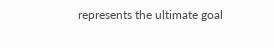represents the ultimate goal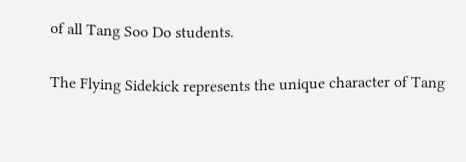of all Tang Soo Do students.

The Flying Sidekick represents the unique character of Tang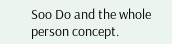Soo Do and the whole person concept.